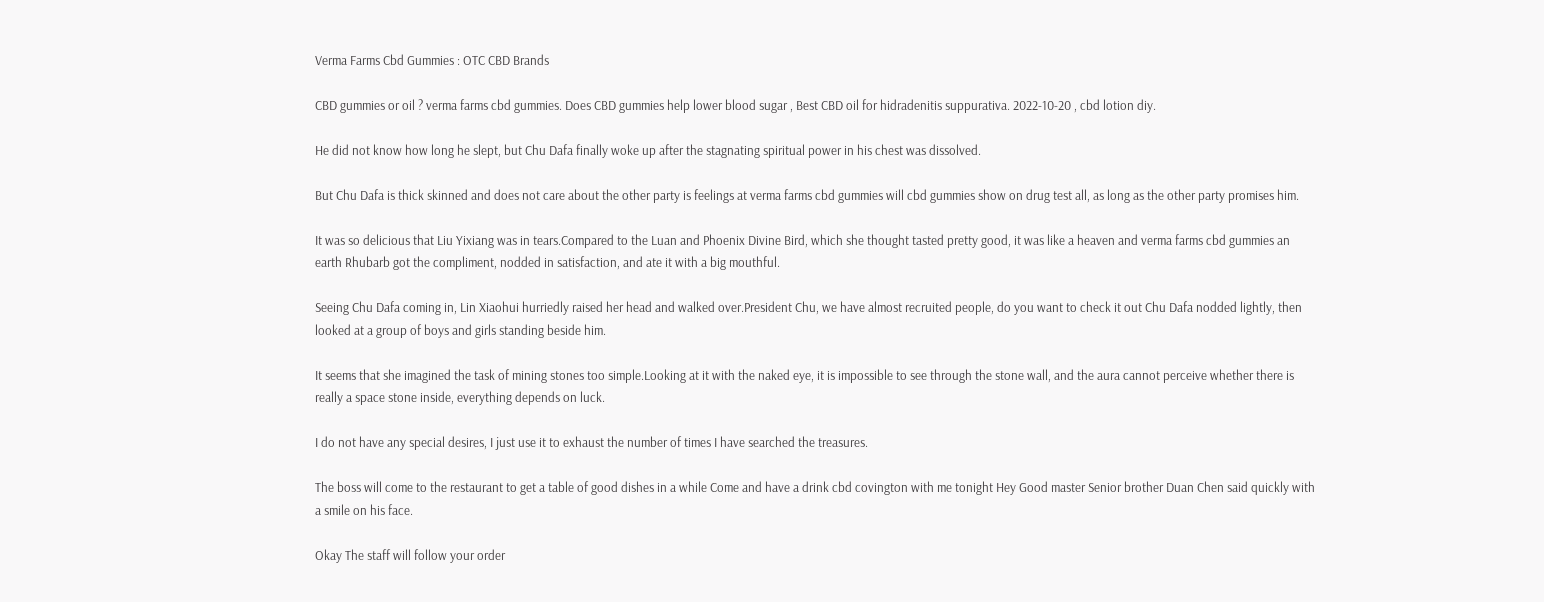Verma Farms Cbd Gummies : OTC CBD Brands

CBD gummies or oil ? verma farms cbd gummies. Does CBD gummies help lower blood sugar , Best CBD oil for hidradenitis suppurativa. 2022-10-20 , cbd lotion diy.

He did not know how long he slept, but Chu Dafa finally woke up after the stagnating spiritual power in his chest was dissolved.

But Chu Dafa is thick skinned and does not care about the other party is feelings at verma farms cbd gummies will cbd gummies show on drug test all, as long as the other party promises him.

It was so delicious that Liu Yixiang was in tears.Compared to the Luan and Phoenix Divine Bird, which she thought tasted pretty good, it was like a heaven and verma farms cbd gummies an earth Rhubarb got the compliment, nodded in satisfaction, and ate it with a big mouthful.

Seeing Chu Dafa coming in, Lin Xiaohui hurriedly raised her head and walked over.President Chu, we have almost recruited people, do you want to check it out Chu Dafa nodded lightly, then looked at a group of boys and girls standing beside him.

It seems that she imagined the task of mining stones too simple.Looking at it with the naked eye, it is impossible to see through the stone wall, and the aura cannot perceive whether there is really a space stone inside, everything depends on luck.

I do not have any special desires, I just use it to exhaust the number of times I have searched the treasures.

The boss will come to the restaurant to get a table of good dishes in a while Come and have a drink cbd covington with me tonight Hey Good master Senior brother Duan Chen said quickly with a smile on his face.

Okay The staff will follow your order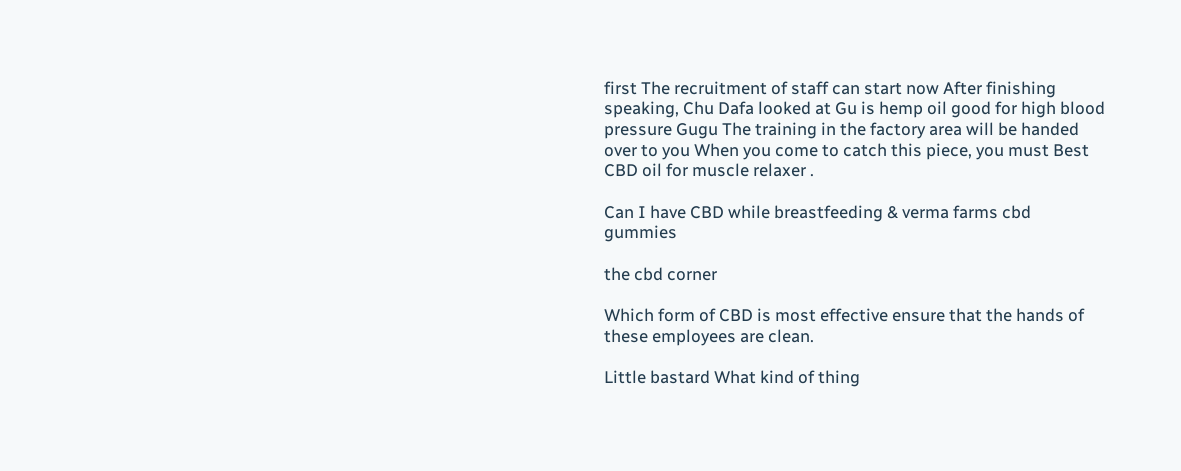first The recruitment of staff can start now After finishing speaking, Chu Dafa looked at Gu is hemp oil good for high blood pressure Gugu The training in the factory area will be handed over to you When you come to catch this piece, you must Best CBD oil for muscle relaxer .

Can I have CBD while breastfeeding & verma farms cbd gummies

the cbd corner

Which form of CBD is most effective ensure that the hands of these employees are clean.

Little bastard What kind of thing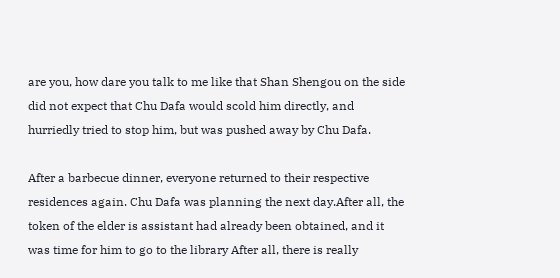are you, how dare you talk to me like that Shan Shengou on the side did not expect that Chu Dafa would scold him directly, and hurriedly tried to stop him, but was pushed away by Chu Dafa.

After a barbecue dinner, everyone returned to their respective residences again. Chu Dafa was planning the next day.After all, the token of the elder is assistant had already been obtained, and it was time for him to go to the library After all, there is really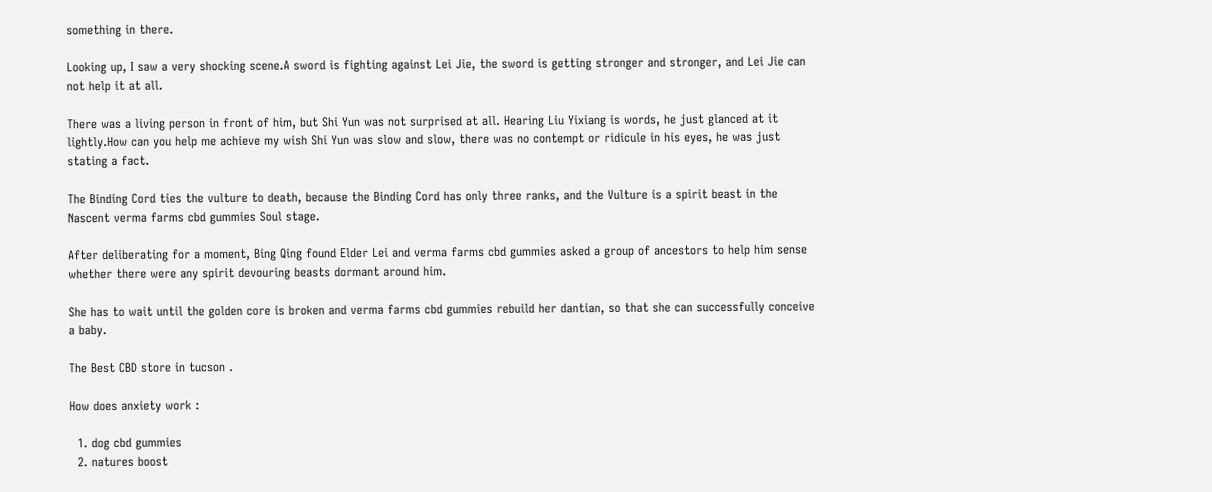something in there.

Looking up, I saw a very shocking scene.A sword is fighting against Lei Jie, the sword is getting stronger and stronger, and Lei Jie can not help it at all.

There was a living person in front of him, but Shi Yun was not surprised at all. Hearing Liu Yixiang is words, he just glanced at it lightly.How can you help me achieve my wish Shi Yun was slow and slow, there was no contempt or ridicule in his eyes, he was just stating a fact.

The Binding Cord ties the vulture to death, because the Binding Cord has only three ranks, and the Vulture is a spirit beast in the Nascent verma farms cbd gummies Soul stage.

After deliberating for a moment, Bing Qing found Elder Lei and verma farms cbd gummies asked a group of ancestors to help him sense whether there were any spirit devouring beasts dormant around him.

She has to wait until the golden core is broken and verma farms cbd gummies rebuild her dantian, so that she can successfully conceive a baby.

The Best CBD store in tucson .

How does anxiety work :

  1. dog cbd gummies
  2. natures boost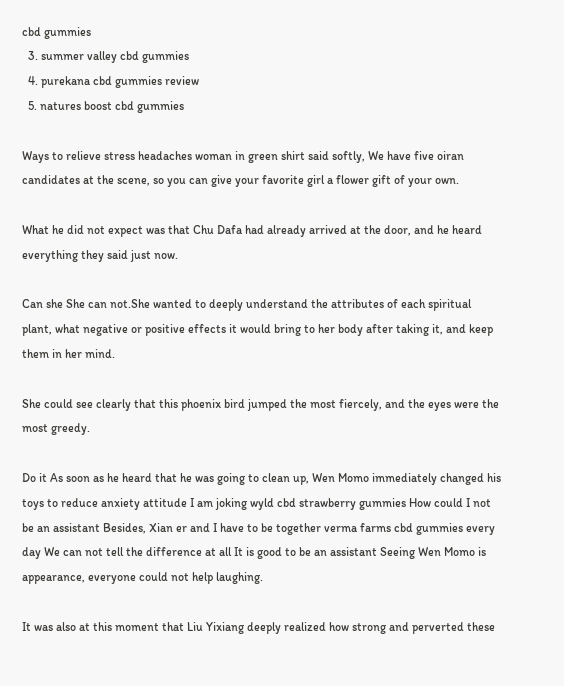cbd gummies
  3. summer valley cbd gummies
  4. purekana cbd gummies review
  5. natures boost cbd gummies

Ways to relieve stress headaches woman in green shirt said softly, We have five oiran candidates at the scene, so you can give your favorite girl a flower gift of your own.

What he did not expect was that Chu Dafa had already arrived at the door, and he heard everything they said just now.

Can she She can not.She wanted to deeply understand the attributes of each spiritual plant, what negative or positive effects it would bring to her body after taking it, and keep them in her mind.

She could see clearly that this phoenix bird jumped the most fiercely, and the eyes were the most greedy.

Do it As soon as he heard that he was going to clean up, Wen Momo immediately changed his toys to reduce anxiety attitude I am joking wyld cbd strawberry gummies How could I not be an assistant Besides, Xian er and I have to be together verma farms cbd gummies every day We can not tell the difference at all It is good to be an assistant Seeing Wen Momo is appearance, everyone could not help laughing.

It was also at this moment that Liu Yixiang deeply realized how strong and perverted these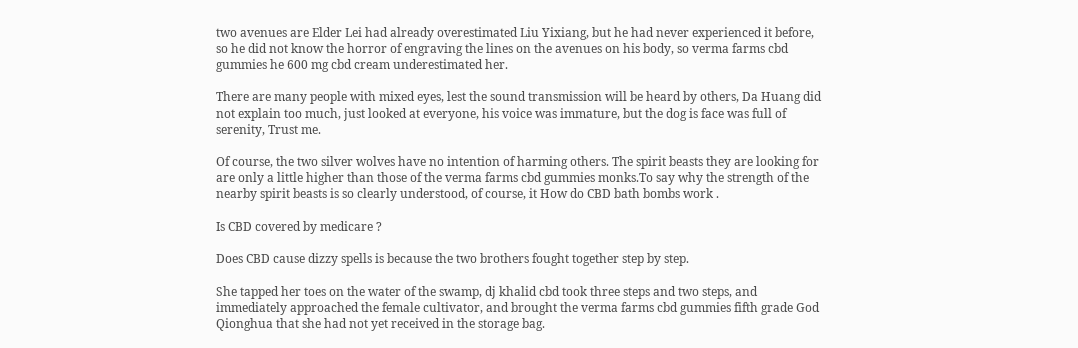two avenues are Elder Lei had already overestimated Liu Yixiang, but he had never experienced it before, so he did not know the horror of engraving the lines on the avenues on his body, so verma farms cbd gummies he 600 mg cbd cream underestimated her.

There are many people with mixed eyes, lest the sound transmission will be heard by others, Da Huang did not explain too much, just looked at everyone, his voice was immature, but the dog is face was full of serenity, Trust me.

Of course, the two silver wolves have no intention of harming others. The spirit beasts they are looking for are only a little higher than those of the verma farms cbd gummies monks.To say why the strength of the nearby spirit beasts is so clearly understood, of course, it How do CBD bath bombs work .

Is CBD covered by medicare ?

Does CBD cause dizzy spells is because the two brothers fought together step by step.

She tapped her toes on the water of the swamp, dj khalid cbd took three steps and two steps, and immediately approached the female cultivator, and brought the verma farms cbd gummies fifth grade God Qionghua that she had not yet received in the storage bag.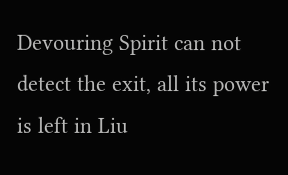Devouring Spirit can not detect the exit, all its power is left in Liu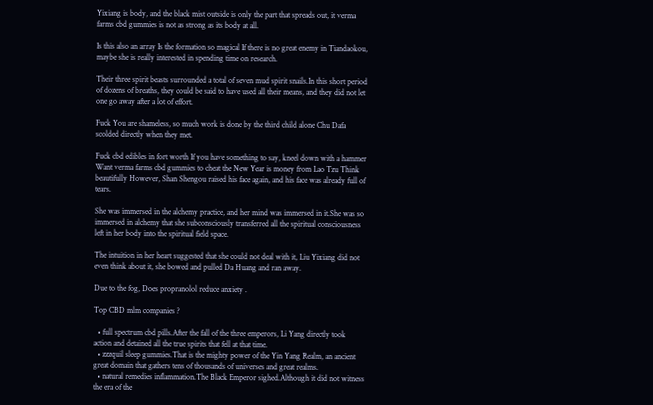Yixiang is body, and the black mist outside is only the part that spreads out, it verma farms cbd gummies is not as strong as its body at all.

Is this also an array Is the formation so magical If there is no great enemy in Tiandaokou, maybe she is really interested in spending time on research.

Their three spirit beasts surrounded a total of seven mud spirit snails.In this short period of dozens of breaths, they could be said to have used all their means, and they did not let one go away after a lot of effort.

Fuck You are shameless, so much work is done by the third child alone Chu Dafa scolded directly when they met.

Fuck cbd edibles in fort worth If you have something to say, kneel down with a hammer Want verma farms cbd gummies to cheat the New Year is money from Lao Tzu Think beautifully However, Shan Shengou raised his face again, and his face was already full of tears.

She was immersed in the alchemy practice, and her mind was immersed in it.She was so immersed in alchemy that she subconsciously transferred all the spiritual consciousness left in her body into the spiritual field space.

The intuition in her heart suggested that she could not deal with it, Liu Yixiang did not even think about it, she bowed and pulled Da Huang and ran away.

Due to the fog, Does propranolol reduce anxiety .

Top CBD mlm companies ?

  • full spectrum cbd pills.After the fall of the three emperors, Li Yang directly took action and detained all the true spirits that fell at that time.
  • zzzquil sleep gummies.That is the mighty power of the Yin Yang Realm, an ancient great domain that gathers tens of thousands of universes and great realms.
  • natural remedies inflammation.The Black Emperor sighed.Although it did not witness the era of the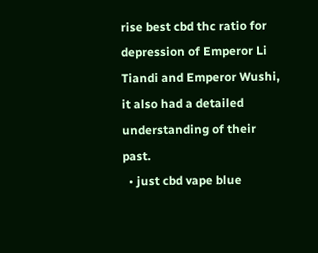rise best cbd thc ratio for depression of Emperor Li Tiandi and Emperor Wushi, it also had a detailed understanding of their past.
  • just cbd vape blue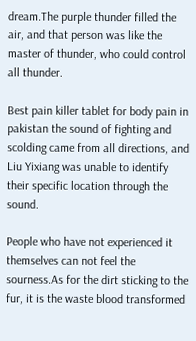dream.The purple thunder filled the air, and that person was like the master of thunder, who could control all thunder.

Best pain killer tablet for body pain in pakistan the sound of fighting and scolding came from all directions, and Liu Yixiang was unable to identify their specific location through the sound.

People who have not experienced it themselves can not feel the sourness.As for the dirt sticking to the fur, it is the waste blood transformed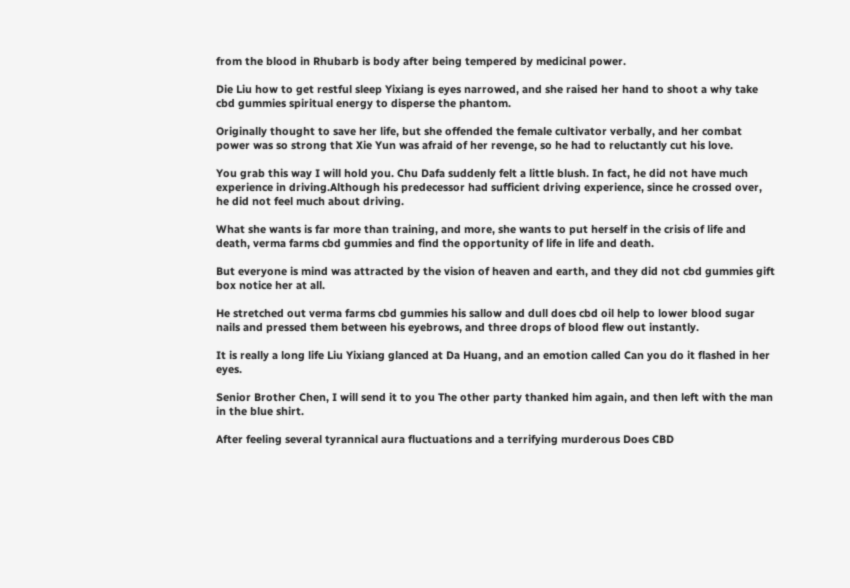from the blood in Rhubarb is body after being tempered by medicinal power.

Die Liu how to get restful sleep Yixiang is eyes narrowed, and she raised her hand to shoot a why take cbd gummies spiritual energy to disperse the phantom.

Originally thought to save her life, but she offended the female cultivator verbally, and her combat power was so strong that Xie Yun was afraid of her revenge, so he had to reluctantly cut his love.

You grab this way I will hold you. Chu Dafa suddenly felt a little blush. In fact, he did not have much experience in driving.Although his predecessor had sufficient driving experience, since he crossed over, he did not feel much about driving.

What she wants is far more than training, and more, she wants to put herself in the crisis of life and death, verma farms cbd gummies and find the opportunity of life in life and death.

But everyone is mind was attracted by the vision of heaven and earth, and they did not cbd gummies gift box notice her at all.

He stretched out verma farms cbd gummies his sallow and dull does cbd oil help to lower blood sugar nails and pressed them between his eyebrows, and three drops of blood flew out instantly.

It is really a long life Liu Yixiang glanced at Da Huang, and an emotion called Can you do it flashed in her eyes.

Senior Brother Chen, I will send it to you The other party thanked him again, and then left with the man in the blue shirt.

After feeling several tyrannical aura fluctuations and a terrifying murderous Does CBD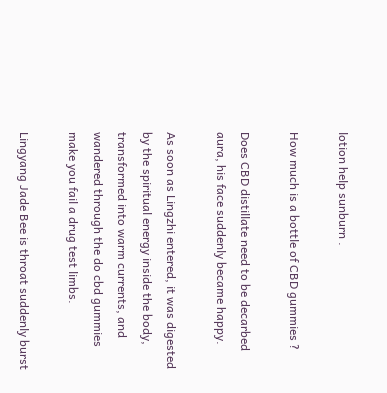lotion help sunburn .

How much is a bottle of CBD gummies ?

Does CBD distillate need to be decarbed aura, his face suddenly became happy.

As soon as Lingzhi entered, it was digested by the spiritual energy inside the body, transformed into warm currents, and wandered through the do cbd gummies make you fail a drug test limbs.

Lingyang Jade Bee is throat suddenly burst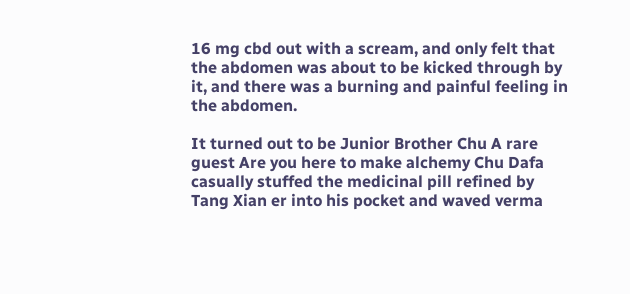16 mg cbd out with a scream, and only felt that the abdomen was about to be kicked through by it, and there was a burning and painful feeling in the abdomen.

It turned out to be Junior Brother Chu A rare guest Are you here to make alchemy Chu Dafa casually stuffed the medicinal pill refined by Tang Xian er into his pocket and waved verma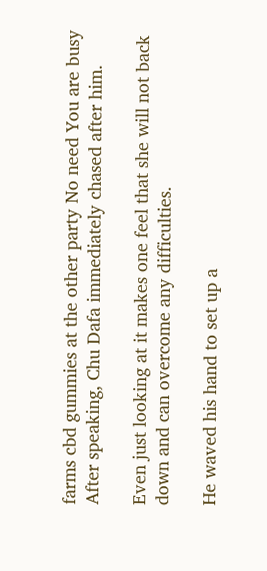farms cbd gummies at the other party No need You are busy After speaking, Chu Dafa immediately chased after him.

Even just looking at it makes one feel that she will not back down and can overcome any difficulties.

He waved his hand to set up a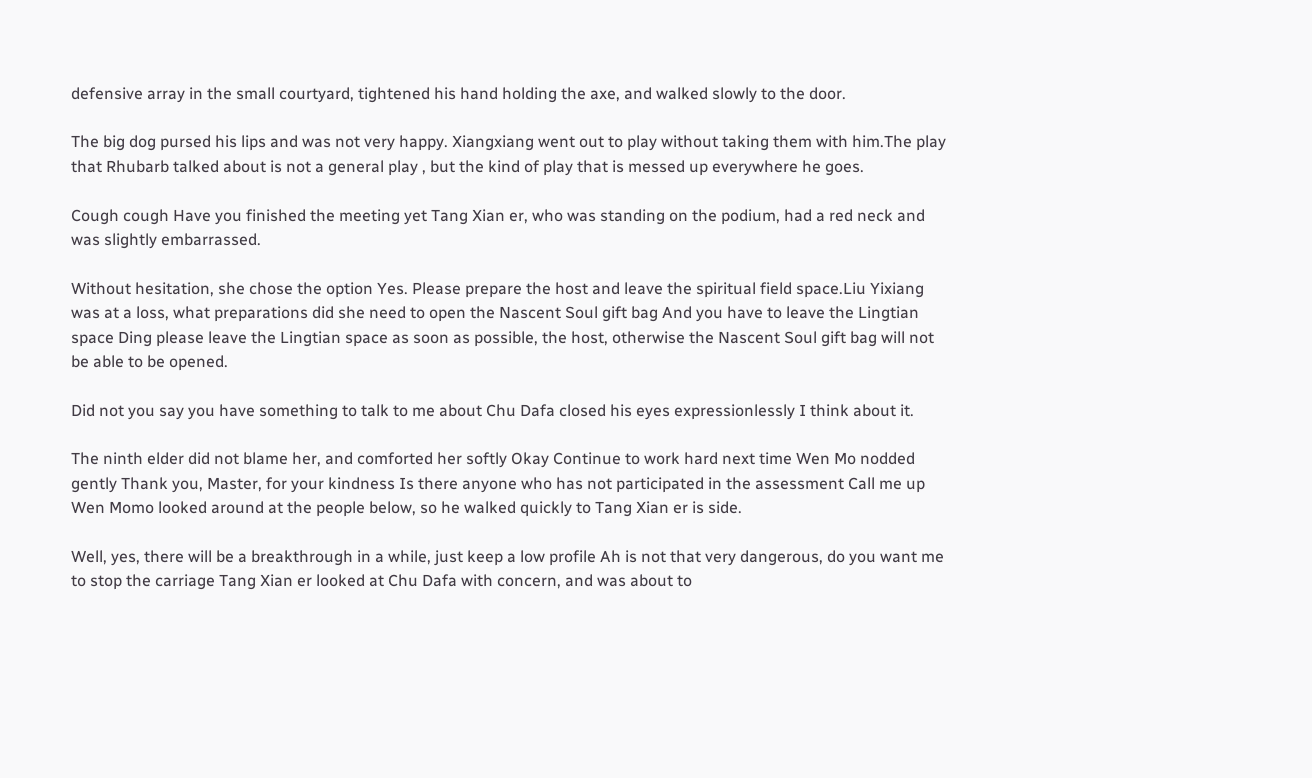defensive array in the small courtyard, tightened his hand holding the axe, and walked slowly to the door.

The big dog pursed his lips and was not very happy. Xiangxiang went out to play without taking them with him.The play that Rhubarb talked about is not a general play , but the kind of play that is messed up everywhere he goes.

Cough cough Have you finished the meeting yet Tang Xian er, who was standing on the podium, had a red neck and was slightly embarrassed.

Without hesitation, she chose the option Yes. Please prepare the host and leave the spiritual field space.Liu Yixiang was at a loss, what preparations did she need to open the Nascent Soul gift bag And you have to leave the Lingtian space Ding please leave the Lingtian space as soon as possible, the host, otherwise the Nascent Soul gift bag will not be able to be opened.

Did not you say you have something to talk to me about Chu Dafa closed his eyes expressionlessly I think about it.

The ninth elder did not blame her, and comforted her softly Okay Continue to work hard next time Wen Mo nodded gently Thank you, Master, for your kindness Is there anyone who has not participated in the assessment Call me up Wen Momo looked around at the people below, so he walked quickly to Tang Xian er is side.

Well, yes, there will be a breakthrough in a while, just keep a low profile Ah is not that very dangerous, do you want me to stop the carriage Tang Xian er looked at Chu Dafa with concern, and was about to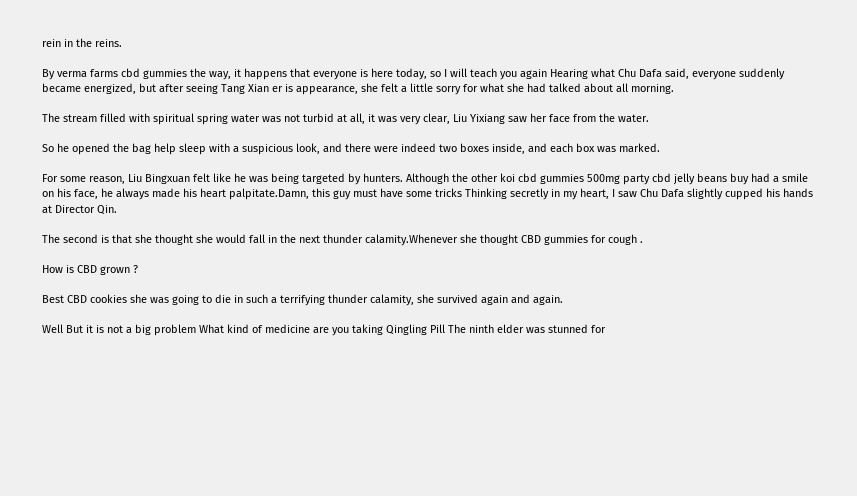rein in the reins.

By verma farms cbd gummies the way, it happens that everyone is here today, so I will teach you again Hearing what Chu Dafa said, everyone suddenly became energized, but after seeing Tang Xian er is appearance, she felt a little sorry for what she had talked about all morning.

The stream filled with spiritual spring water was not turbid at all, it was very clear, Liu Yixiang saw her face from the water.

So he opened the bag help sleep with a suspicious look, and there were indeed two boxes inside, and each box was marked.

For some reason, Liu Bingxuan felt like he was being targeted by hunters. Although the other koi cbd gummies 500mg party cbd jelly beans buy had a smile on his face, he always made his heart palpitate.Damn, this guy must have some tricks Thinking secretly in my heart, I saw Chu Dafa slightly cupped his hands at Director Qin.

The second is that she thought she would fall in the next thunder calamity.Whenever she thought CBD gummies for cough .

How is CBD grown ?

Best CBD cookies she was going to die in such a terrifying thunder calamity, she survived again and again.

Well But it is not a big problem What kind of medicine are you taking Qingling Pill The ninth elder was stunned for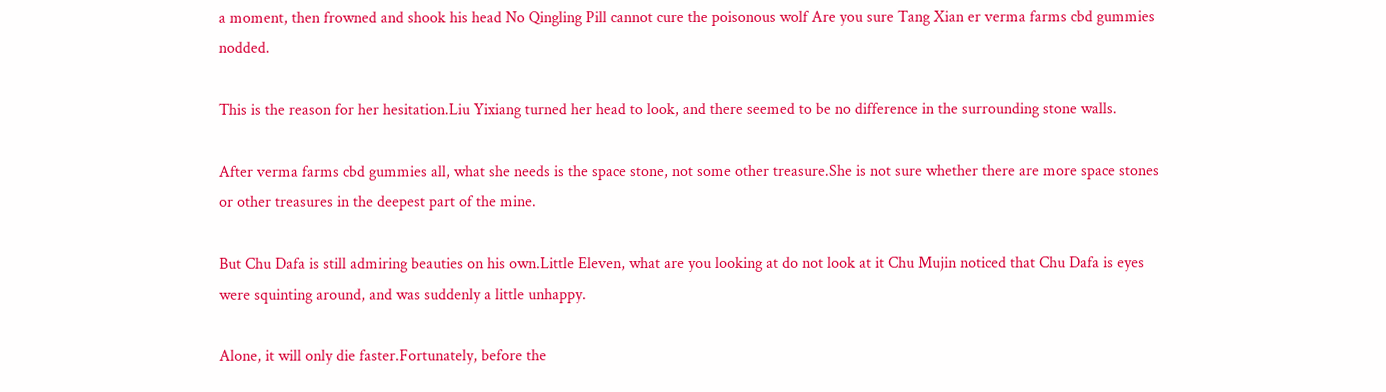a moment, then frowned and shook his head No Qingling Pill cannot cure the poisonous wolf Are you sure Tang Xian er verma farms cbd gummies nodded.

This is the reason for her hesitation.Liu Yixiang turned her head to look, and there seemed to be no difference in the surrounding stone walls.

After verma farms cbd gummies all, what she needs is the space stone, not some other treasure.She is not sure whether there are more space stones or other treasures in the deepest part of the mine.

But Chu Dafa is still admiring beauties on his own.Little Eleven, what are you looking at do not look at it Chu Mujin noticed that Chu Dafa is eyes were squinting around, and was suddenly a little unhappy.

Alone, it will only die faster.Fortunately, before the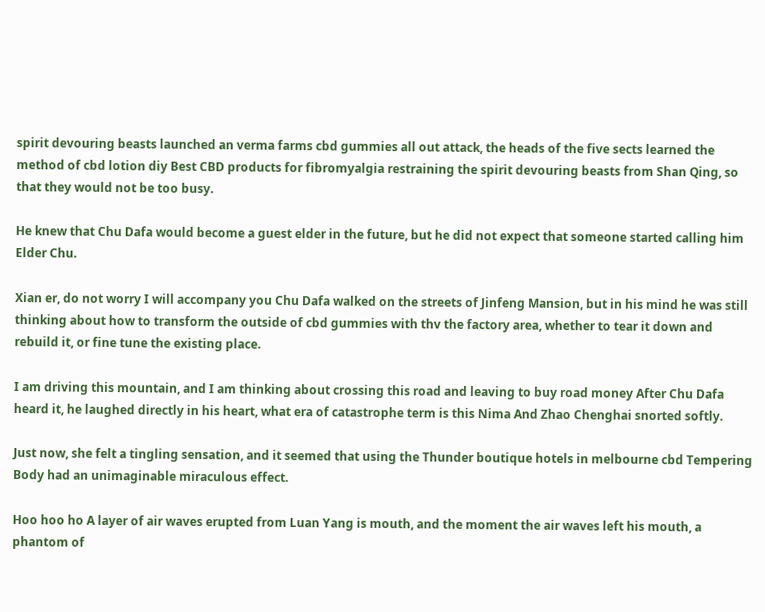spirit devouring beasts launched an verma farms cbd gummies all out attack, the heads of the five sects learned the method of cbd lotion diy Best CBD products for fibromyalgia restraining the spirit devouring beasts from Shan Qing, so that they would not be too busy.

He knew that Chu Dafa would become a guest elder in the future, but he did not expect that someone started calling him Elder Chu.

Xian er, do not worry I will accompany you Chu Dafa walked on the streets of Jinfeng Mansion, but in his mind he was still thinking about how to transform the outside of cbd gummies with thv the factory area, whether to tear it down and rebuild it, or fine tune the existing place.

I am driving this mountain, and I am thinking about crossing this road and leaving to buy road money After Chu Dafa heard it, he laughed directly in his heart, what era of catastrophe term is this Nima And Zhao Chenghai snorted softly.

Just now, she felt a tingling sensation, and it seemed that using the Thunder boutique hotels in melbourne cbd Tempering Body had an unimaginable miraculous effect.

Hoo hoo ho A layer of air waves erupted from Luan Yang is mouth, and the moment the air waves left his mouth, a phantom of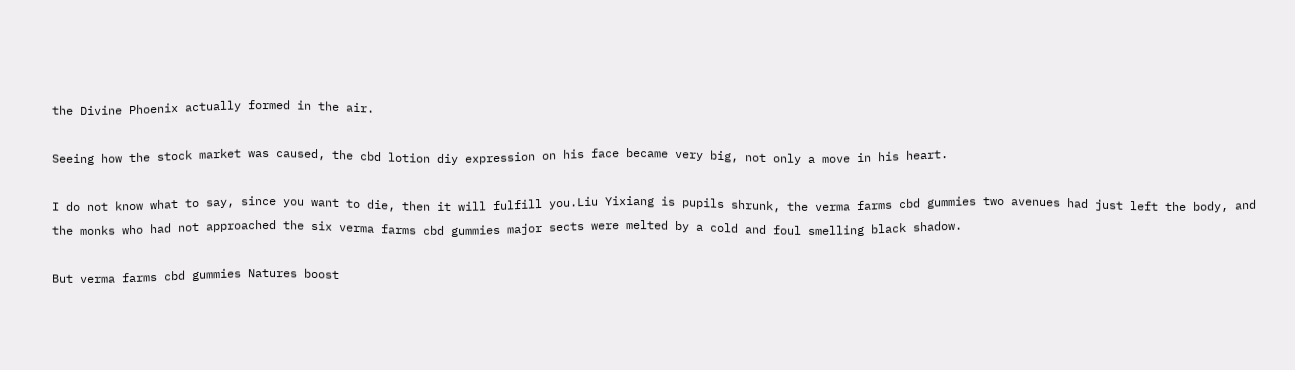the Divine Phoenix actually formed in the air.

Seeing how the stock market was caused, the cbd lotion diy expression on his face became very big, not only a move in his heart.

I do not know what to say, since you want to die, then it will fulfill you.Liu Yixiang is pupils shrunk, the verma farms cbd gummies two avenues had just left the body, and the monks who had not approached the six verma farms cbd gummies major sects were melted by a cold and foul smelling black shadow.

But verma farms cbd gummies Natures boost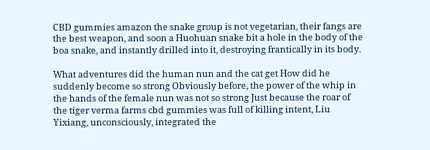CBD gummies amazon the snake group is not vegetarian, their fangs are the best weapon, and soon a Huohuan snake bit a hole in the body of the boa snake, and instantly drilled into it, destroying frantically in its body.

What adventures did the human nun and the cat get How did he suddenly become so strong Obviously before, the power of the whip in the hands of the female nun was not so strong Just because the roar of the tiger verma farms cbd gummies was full of killing intent, Liu Yixiang, unconsciously, integrated the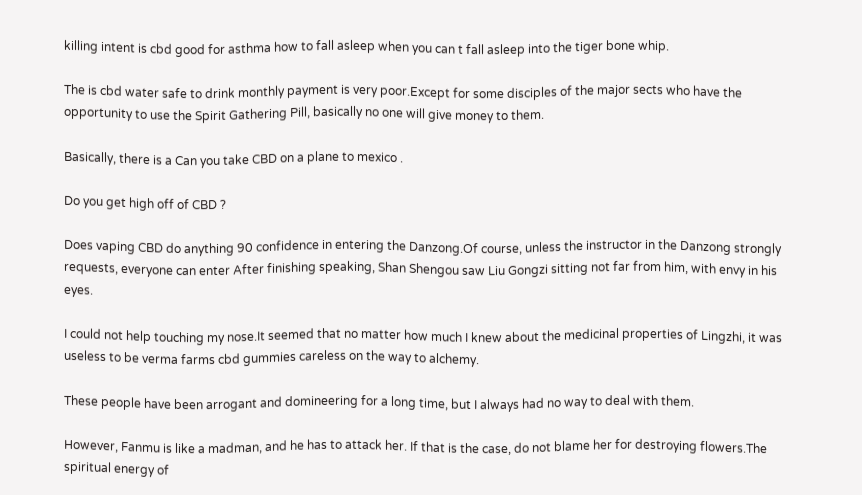killing intent is cbd good for asthma how to fall asleep when you can t fall asleep into the tiger bone whip.

The is cbd water safe to drink monthly payment is very poor.Except for some disciples of the major sects who have the opportunity to use the Spirit Gathering Pill, basically no one will give money to them.

Basically, there is a Can you take CBD on a plane to mexico .

Do you get high off of CBD ?

Does vaping CBD do anything 90 confidence in entering the Danzong.Of course, unless the instructor in the Danzong strongly requests, everyone can enter After finishing speaking, Shan Shengou saw Liu Gongzi sitting not far from him, with envy in his eyes.

I could not help touching my nose.It seemed that no matter how much I knew about the medicinal properties of Lingzhi, it was useless to be verma farms cbd gummies careless on the way to alchemy.

These people have been arrogant and domineering for a long time, but I always had no way to deal with them.

However, Fanmu is like a madman, and he has to attack her. If that is the case, do not blame her for destroying flowers.The spiritual energy of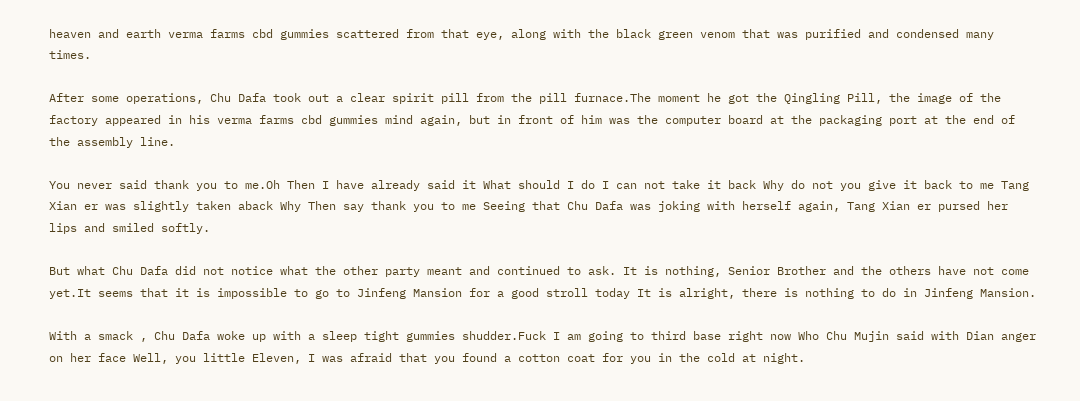heaven and earth verma farms cbd gummies scattered from that eye, along with the black green venom that was purified and condensed many times.

After some operations, Chu Dafa took out a clear spirit pill from the pill furnace.The moment he got the Qingling Pill, the image of the factory appeared in his verma farms cbd gummies mind again, but in front of him was the computer board at the packaging port at the end of the assembly line.

You never said thank you to me.Oh Then I have already said it What should I do I can not take it back Why do not you give it back to me Tang Xian er was slightly taken aback Why Then say thank you to me Seeing that Chu Dafa was joking with herself again, Tang Xian er pursed her lips and smiled softly.

But what Chu Dafa did not notice what the other party meant and continued to ask. It is nothing, Senior Brother and the others have not come yet.It seems that it is impossible to go to Jinfeng Mansion for a good stroll today It is alright, there is nothing to do in Jinfeng Mansion.

With a smack , Chu Dafa woke up with a sleep tight gummies shudder.Fuck I am going to third base right now Who Chu Mujin said with Dian anger on her face Well, you little Eleven, I was afraid that you found a cotton coat for you in the cold at night.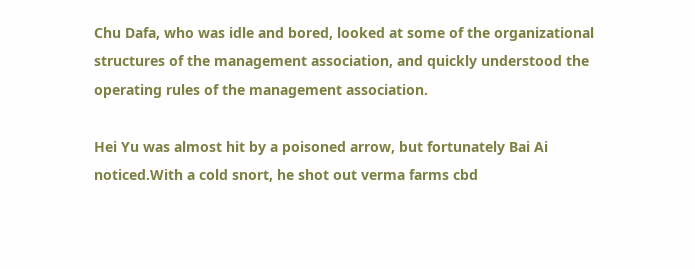Chu Dafa, who was idle and bored, looked at some of the organizational structures of the management association, and quickly understood the operating rules of the management association.

Hei Yu was almost hit by a poisoned arrow, but fortunately Bai Ai noticed.With a cold snort, he shot out verma farms cbd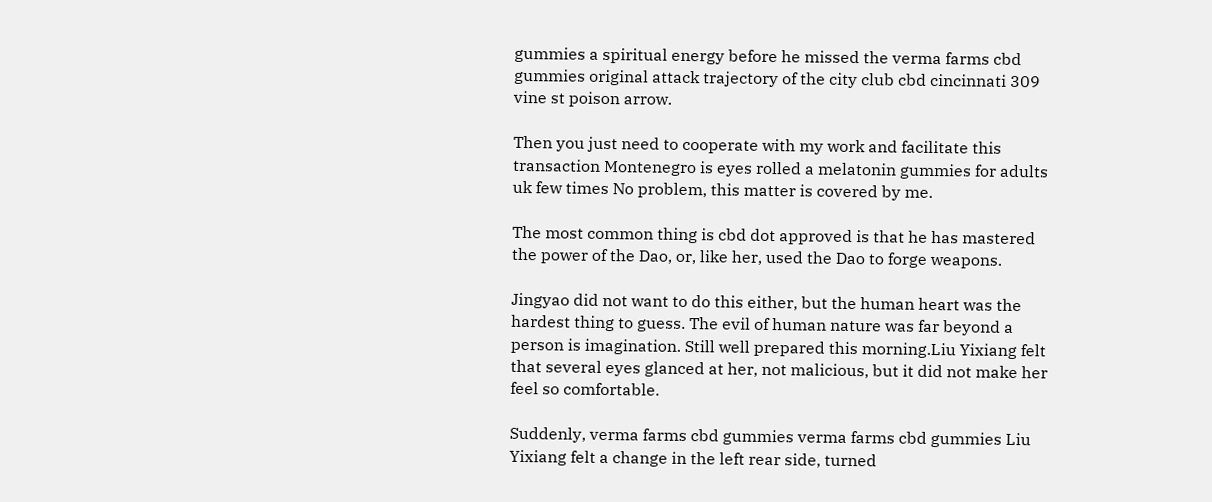gummies a spiritual energy before he missed the verma farms cbd gummies original attack trajectory of the city club cbd cincinnati 309 vine st poison arrow.

Then you just need to cooperate with my work and facilitate this transaction Montenegro is eyes rolled a melatonin gummies for adults uk few times No problem, this matter is covered by me.

The most common thing is cbd dot approved is that he has mastered the power of the Dao, or, like her, used the Dao to forge weapons.

Jingyao did not want to do this either, but the human heart was the hardest thing to guess. The evil of human nature was far beyond a person is imagination. Still well prepared this morning.Liu Yixiang felt that several eyes glanced at her, not malicious, but it did not make her feel so comfortable.

Suddenly, verma farms cbd gummies verma farms cbd gummies Liu Yixiang felt a change in the left rear side, turned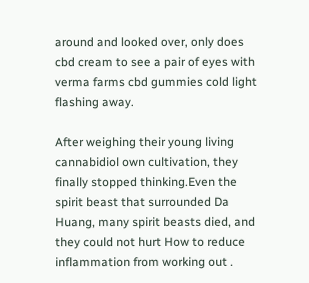around and looked over, only does cbd cream to see a pair of eyes with verma farms cbd gummies cold light flashing away.

After weighing their young living cannabidiol own cultivation, they finally stopped thinking.Even the spirit beast that surrounded Da Huang, many spirit beasts died, and they could not hurt How to reduce inflammation from working out .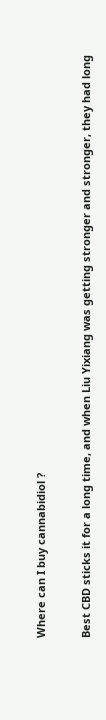Where can I buy cannabidiol ?

Best CBD sticks it for a long time, and when Liu Yixiang was getting stronger and stronger, they had long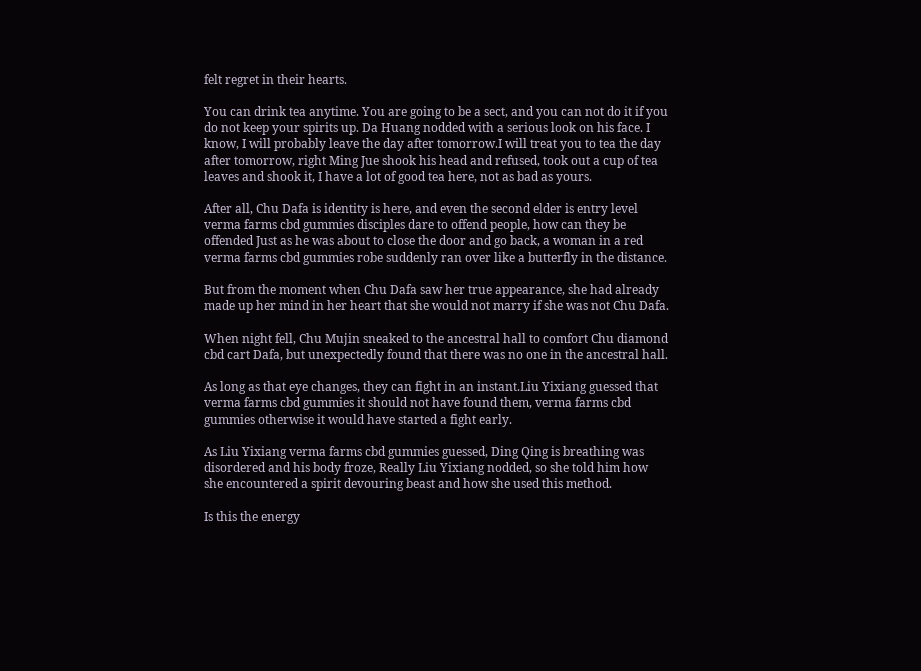felt regret in their hearts.

You can drink tea anytime. You are going to be a sect, and you can not do it if you do not keep your spirits up. Da Huang nodded with a serious look on his face. I know, I will probably leave the day after tomorrow.I will treat you to tea the day after tomorrow, right Ming Jue shook his head and refused, took out a cup of tea leaves and shook it, I have a lot of good tea here, not as bad as yours.

After all, Chu Dafa is identity is here, and even the second elder is entry level verma farms cbd gummies disciples dare to offend people, how can they be offended Just as he was about to close the door and go back, a woman in a red verma farms cbd gummies robe suddenly ran over like a butterfly in the distance.

But from the moment when Chu Dafa saw her true appearance, she had already made up her mind in her heart that she would not marry if she was not Chu Dafa.

When night fell, Chu Mujin sneaked to the ancestral hall to comfort Chu diamond cbd cart Dafa, but unexpectedly found that there was no one in the ancestral hall.

As long as that eye changes, they can fight in an instant.Liu Yixiang guessed that verma farms cbd gummies it should not have found them, verma farms cbd gummies otherwise it would have started a fight early.

As Liu Yixiang verma farms cbd gummies guessed, Ding Qing is breathing was disordered and his body froze, Really Liu Yixiang nodded, so she told him how she encountered a spirit devouring beast and how she used this method.

Is this the energy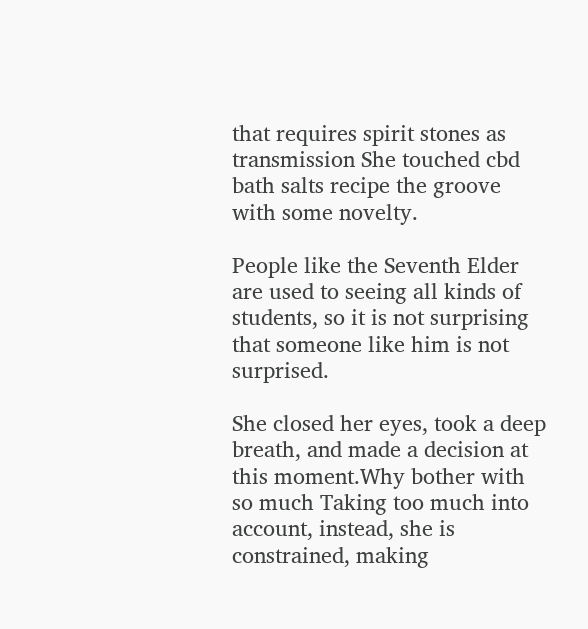that requires spirit stones as transmission She touched cbd bath salts recipe the groove with some novelty.

People like the Seventh Elder are used to seeing all kinds of students, so it is not surprising that someone like him is not surprised.

She closed her eyes, took a deep breath, and made a decision at this moment.Why bother with so much Taking too much into account, instead, she is constrained, making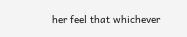her feel that whichever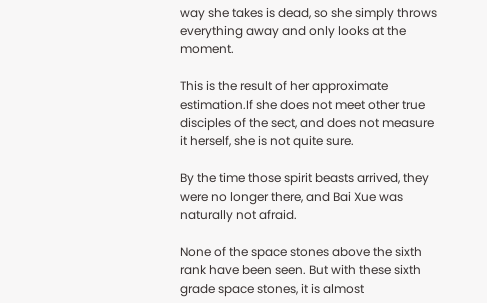way she takes is dead, so she simply throws everything away and only looks at the moment.

This is the result of her approximate estimation.If she does not meet other true disciples of the sect, and does not measure it herself, she is not quite sure.

By the time those spirit beasts arrived, they were no longer there, and Bai Xue was naturally not afraid.

None of the space stones above the sixth rank have been seen. But with these sixth grade space stones, it is almost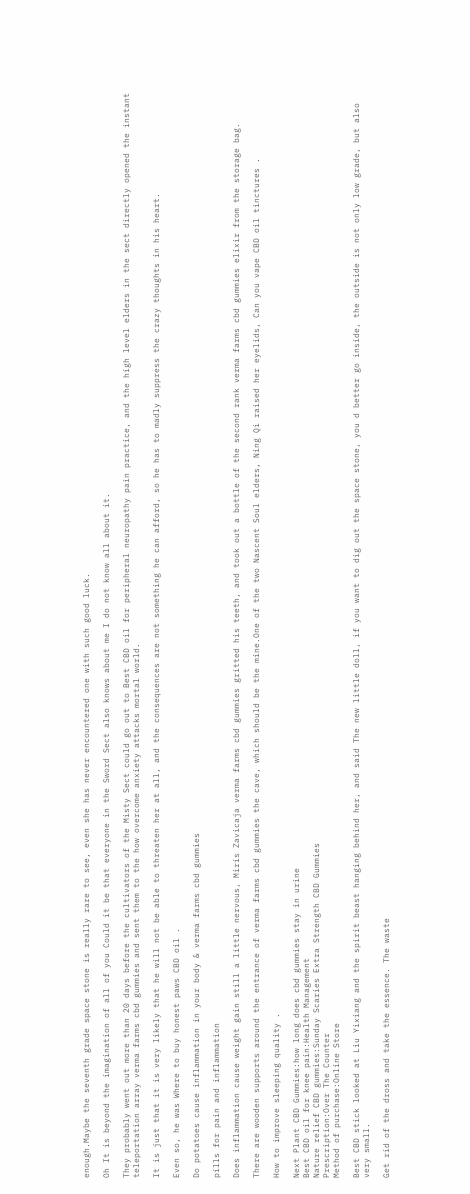enough.Maybe the seventh grade space stone is really rare to see, even she has never encountered one with such good luck.

Oh It is beyond the imagination of all of you Could it be that everyone in the Sword Sect also knows about me I do not know all about it.

They probably went out more than 20 days before the cultivators of the Misty Sect could go out to Best CBD oil for peripheral neuropathy pain practice, and the high level elders in the sect directly opened the instant teleportation array verma farms cbd gummies and sent them to the how overcome anxiety attacks mortal world.

It is just that it is very likely that he will not be able to threaten her at all, and the consequences are not something he can afford, so he has to madly suppress the crazy thoughts in his heart.

Even so, he was Where to buy honest paws CBD oil .

Do potatoes cause inflammation in your body & verma farms cbd gummies

pills for pain and inflammation

Does inflammation cause weight gain still a little nervous, Miris Zavicaja verma farms cbd gummies gritted his teeth, and took out a bottle of the second rank verma farms cbd gummies elixir from the storage bag.

There are wooden supports around the entrance of verma farms cbd gummies the cave, which should be the mine.One of the two Nascent Soul elders, Ning Qi raised her eyelids, Can you vape CBD oil tinctures .

How to improve sleeping quality .

Next Plant CBD Gummies:how long does cbd gummies stay in urine
Best CBD oil for knee pain:Health Management
Nature relief CBD gummies:Sunday Scaries Extra Strength CBD Gummies
Prescription:Over The Counter
Method of purchase:Online Store

Best CBD stick looked at Liu Yixiang and the spirit beast hanging behind her, and said The new little doll, if you want to dig out the space stone, you d better go inside, the outside is not only low grade, but also very small.

Get rid of the dross and take the essence. The waste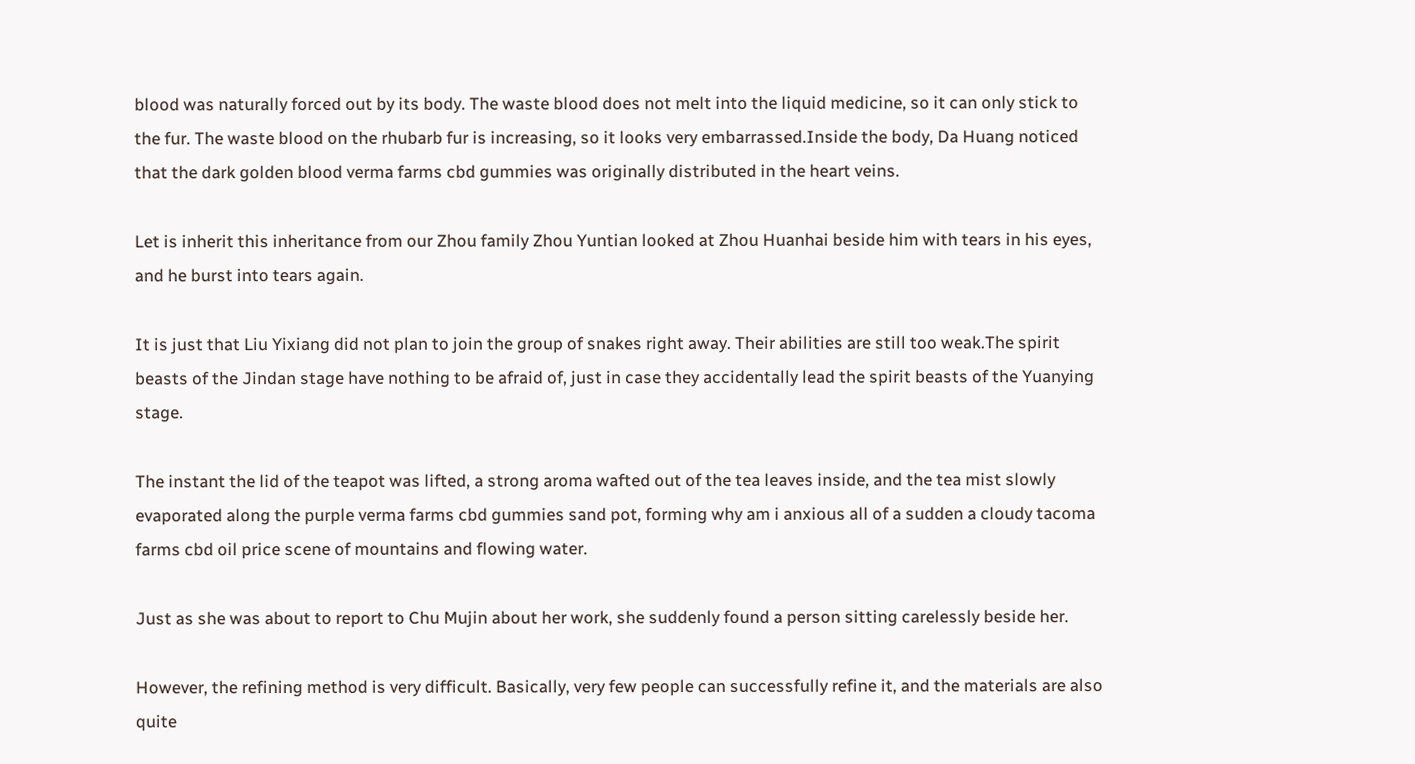blood was naturally forced out by its body. The waste blood does not melt into the liquid medicine, so it can only stick to the fur. The waste blood on the rhubarb fur is increasing, so it looks very embarrassed.Inside the body, Da Huang noticed that the dark golden blood verma farms cbd gummies was originally distributed in the heart veins.

Let is inherit this inheritance from our Zhou family Zhou Yuntian looked at Zhou Huanhai beside him with tears in his eyes, and he burst into tears again.

It is just that Liu Yixiang did not plan to join the group of snakes right away. Their abilities are still too weak.The spirit beasts of the Jindan stage have nothing to be afraid of, just in case they accidentally lead the spirit beasts of the Yuanying stage.

The instant the lid of the teapot was lifted, a strong aroma wafted out of the tea leaves inside, and the tea mist slowly evaporated along the purple verma farms cbd gummies sand pot, forming why am i anxious all of a sudden a cloudy tacoma farms cbd oil price scene of mountains and flowing water.

Just as she was about to report to Chu Mujin about her work, she suddenly found a person sitting carelessly beside her.

However, the refining method is very difficult. Basically, very few people can successfully refine it, and the materials are also quite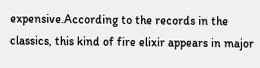expensive.According to the records in the classics, this kind of fire elixir appears in major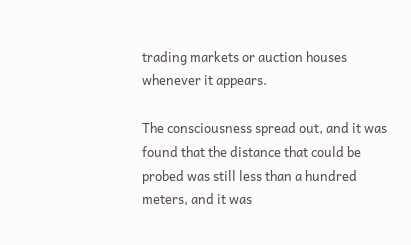trading markets or auction houses whenever it appears.

The consciousness spread out, and it was found that the distance that could be probed was still less than a hundred meters, and it was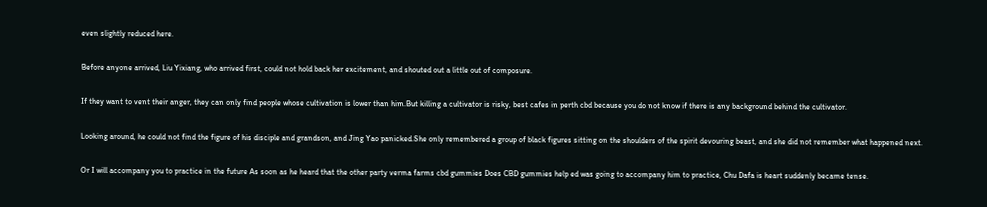even slightly reduced here.

Before anyone arrived, Liu Yixiang, who arrived first, could not hold back her excitement, and shouted out a little out of composure.

If they want to vent their anger, they can only find people whose cultivation is lower than him.But killing a cultivator is risky, best cafes in perth cbd because you do not know if there is any background behind the cultivator.

Looking around, he could not find the figure of his disciple and grandson, and Jing Yao panicked.She only remembered a group of black figures sitting on the shoulders of the spirit devouring beast, and she did not remember what happened next.

Or I will accompany you to practice in the future As soon as he heard that the other party verma farms cbd gummies Does CBD gummies help ed was going to accompany him to practice, Chu Dafa is heart suddenly became tense.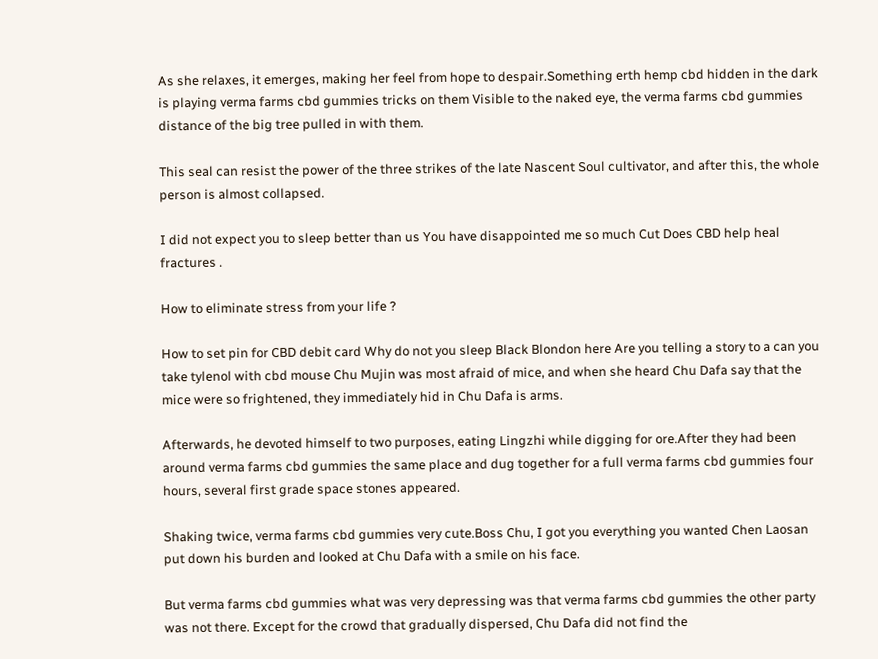As she relaxes, it emerges, making her feel from hope to despair.Something erth hemp cbd hidden in the dark is playing verma farms cbd gummies tricks on them Visible to the naked eye, the verma farms cbd gummies distance of the big tree pulled in with them.

This seal can resist the power of the three strikes of the late Nascent Soul cultivator, and after this, the whole person is almost collapsed.

I did not expect you to sleep better than us You have disappointed me so much Cut Does CBD help heal fractures .

How to eliminate stress from your life ?

How to set pin for CBD debit card Why do not you sleep Black Blondon here Are you telling a story to a can you take tylenol with cbd mouse Chu Mujin was most afraid of mice, and when she heard Chu Dafa say that the mice were so frightened, they immediately hid in Chu Dafa is arms.

Afterwards, he devoted himself to two purposes, eating Lingzhi while digging for ore.After they had been around verma farms cbd gummies the same place and dug together for a full verma farms cbd gummies four hours, several first grade space stones appeared.

Shaking twice, verma farms cbd gummies very cute.Boss Chu, I got you everything you wanted Chen Laosan put down his burden and looked at Chu Dafa with a smile on his face.

But verma farms cbd gummies what was very depressing was that verma farms cbd gummies the other party was not there. Except for the crowd that gradually dispersed, Chu Dafa did not find the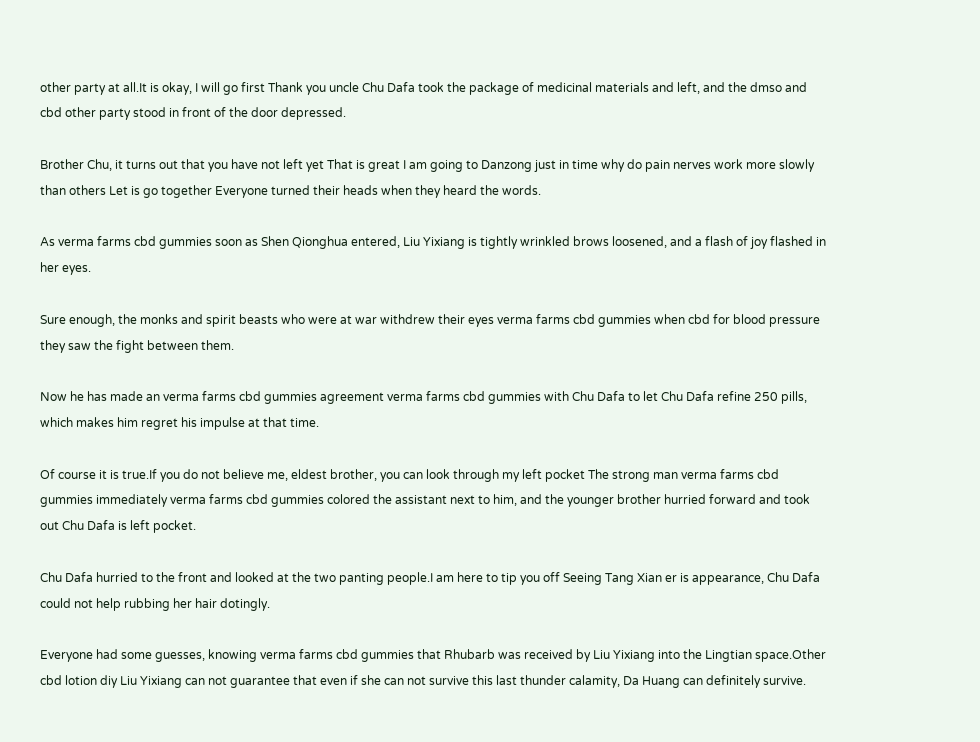other party at all.It is okay, I will go first Thank you uncle Chu Dafa took the package of medicinal materials and left, and the dmso and cbd other party stood in front of the door depressed.

Brother Chu, it turns out that you have not left yet That is great I am going to Danzong just in time why do pain nerves work more slowly than others Let is go together Everyone turned their heads when they heard the words.

As verma farms cbd gummies soon as Shen Qionghua entered, Liu Yixiang is tightly wrinkled brows loosened, and a flash of joy flashed in her eyes.

Sure enough, the monks and spirit beasts who were at war withdrew their eyes verma farms cbd gummies when cbd for blood pressure they saw the fight between them.

Now he has made an verma farms cbd gummies agreement verma farms cbd gummies with Chu Dafa to let Chu Dafa refine 250 pills, which makes him regret his impulse at that time.

Of course it is true.If you do not believe me, eldest brother, you can look through my left pocket The strong man verma farms cbd gummies immediately verma farms cbd gummies colored the assistant next to him, and the younger brother hurried forward and took out Chu Dafa is left pocket.

Chu Dafa hurried to the front and looked at the two panting people.I am here to tip you off Seeing Tang Xian er is appearance, Chu Dafa could not help rubbing her hair dotingly.

Everyone had some guesses, knowing verma farms cbd gummies that Rhubarb was received by Liu Yixiang into the Lingtian space.Other cbd lotion diy Liu Yixiang can not guarantee that even if she can not survive this last thunder calamity, Da Huang can definitely survive.